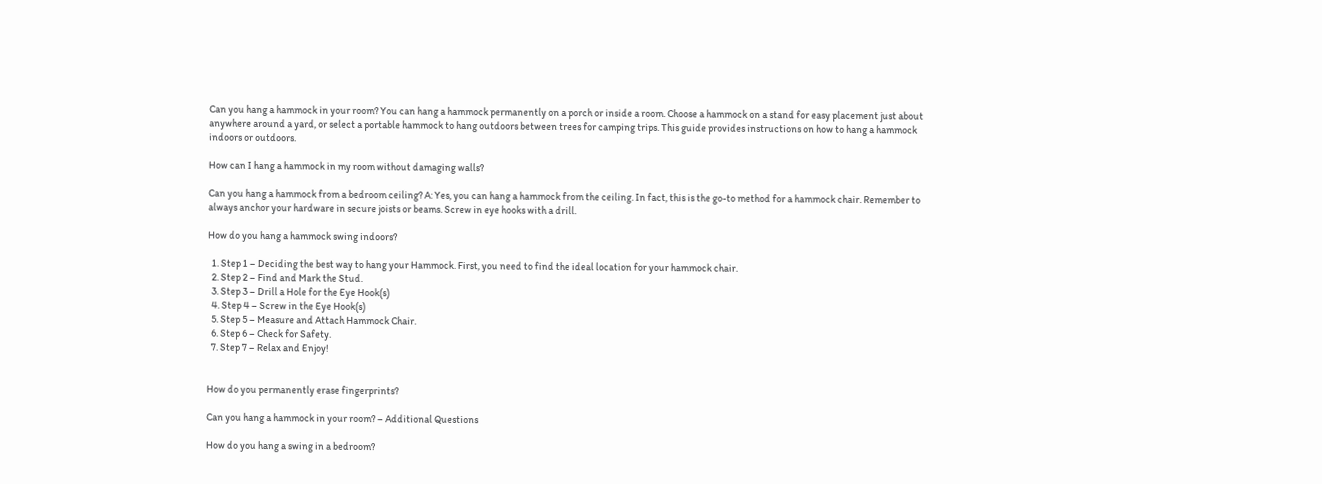Can you hang a hammock in your room? You can hang a hammock permanently on a porch or inside a room. Choose a hammock on a stand for easy placement just about anywhere around a yard, or select a portable hammock to hang outdoors between trees for camping trips. This guide provides instructions on how to hang a hammock indoors or outdoors.

How can I hang a hammock in my room without damaging walls?

Can you hang a hammock from a bedroom ceiling? A: Yes, you can hang a hammock from the ceiling. In fact, this is the go-to method for a hammock chair. Remember to always anchor your hardware in secure joists or beams. Screw in eye hooks with a drill.

How do you hang a hammock swing indoors?

  1. Step 1 – Deciding the best way to hang your Hammock. First, you need to find the ideal location for your hammock chair.
  2. Step 2 – Find and Mark the Stud.
  3. Step 3 – Drill a Hole for the Eye Hook(s)
  4. Step 4 – Screw in the Eye Hook(s)
  5. Step 5 – Measure and Attach Hammock Chair.
  6. Step 6 – Check for Safety.
  7. Step 7 – Relax and Enjoy!


How do you permanently erase fingerprints?

Can you hang a hammock in your room? – Additional Questions

How do you hang a swing in a bedroom?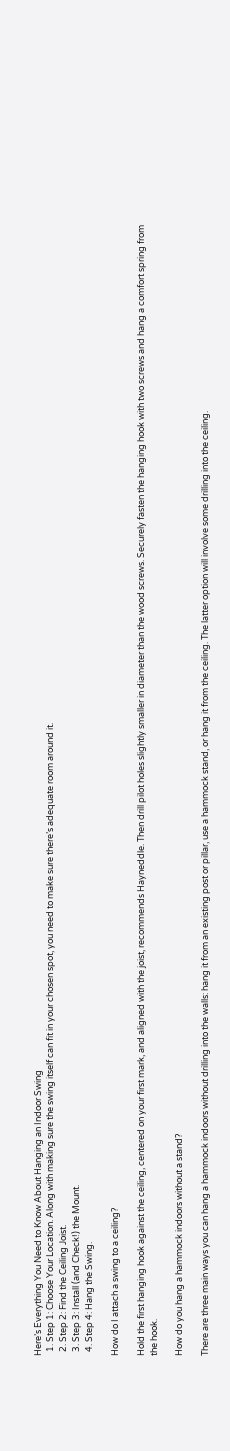Here’s Everything You Need to Know About Hanging an Indoor Swing
  1. Step 1: Choose Your Location. Along with making sure the swing itself can fit in your chosen spot, you need to make sure there’s adequate room around it.
  2. Step 2: Find the Ceiling Joist.
  3. Step 3: Install (and Check!) the Mount.
  4. Step 4: Hang the Swing.

How do I attach a swing to a ceiling?

Hold the first hanging hook against the ceiling, centered on your first mark, and aligned with the joist, recommends Hayneddle. Then drill pilot holes slightly smaller in diameter than the wood screws. Securely fasten the hanging hook with two screws and hang a comfort spring from the hook.

How do you hang a hammock indoors without a stand?

There are three main ways you can hang a hammock indoors without drilling into the walls: hang it from an existing post or pillar, use a hammock stand, or hang it from the ceiling. The latter option will involve some drilling into the ceiling.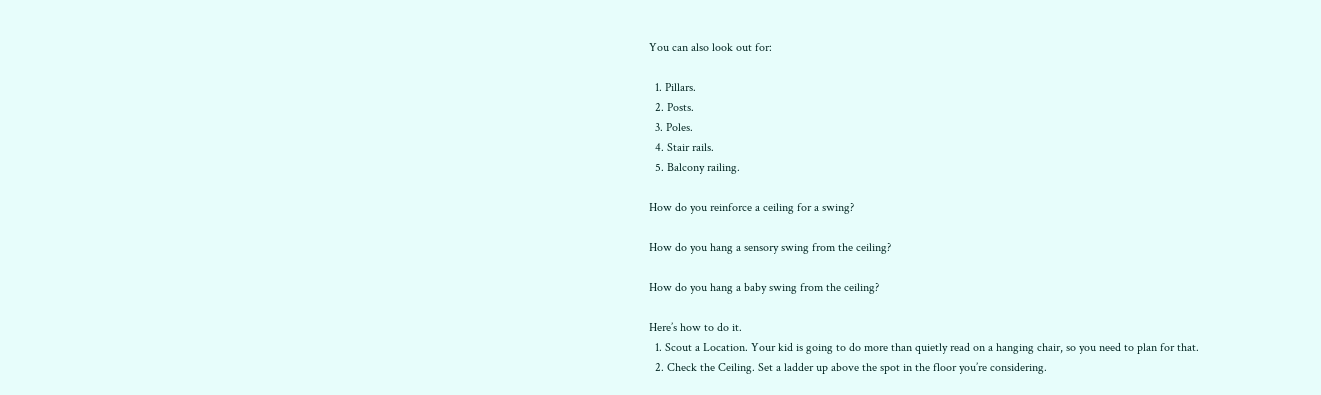You can also look out for:

  1. Pillars.
  2. Posts.
  3. Poles.
  4. Stair rails.
  5. Balcony railing.

How do you reinforce a ceiling for a swing?

How do you hang a sensory swing from the ceiling?

How do you hang a baby swing from the ceiling?

Here’s how to do it.
  1. Scout a Location. Your kid is going to do more than quietly read on a hanging chair, so you need to plan for that.
  2. Check the Ceiling. Set a ladder up above the spot in the floor you’re considering.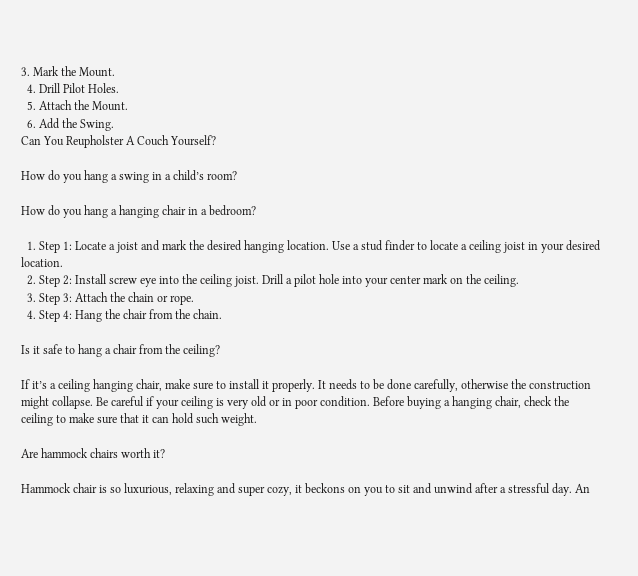3. Mark the Mount.
  4. Drill Pilot Holes.
  5. Attach the Mount.
  6. Add the Swing.
Can You Reupholster A Couch Yourself?

How do you hang a swing in a child’s room?

How do you hang a hanging chair in a bedroom?

  1. Step 1: Locate a joist and mark the desired hanging location. Use a stud finder to locate a ceiling joist in your desired location.
  2. Step 2: Install screw eye into the ceiling joist. Drill a pilot hole into your center mark on the ceiling.
  3. Step 3: Attach the chain or rope.
  4. Step 4: Hang the chair from the chain.

Is it safe to hang a chair from the ceiling?

If it’s a ceiling hanging chair, make sure to install it properly. It needs to be done carefully, otherwise the construction might collapse. Be careful if your ceiling is very old or in poor condition. Before buying a hanging chair, check the ceiling to make sure that it can hold such weight.

Are hammock chairs worth it?

Hammock chair is so luxurious, relaxing and super cozy, it beckons on you to sit and unwind after a stressful day. An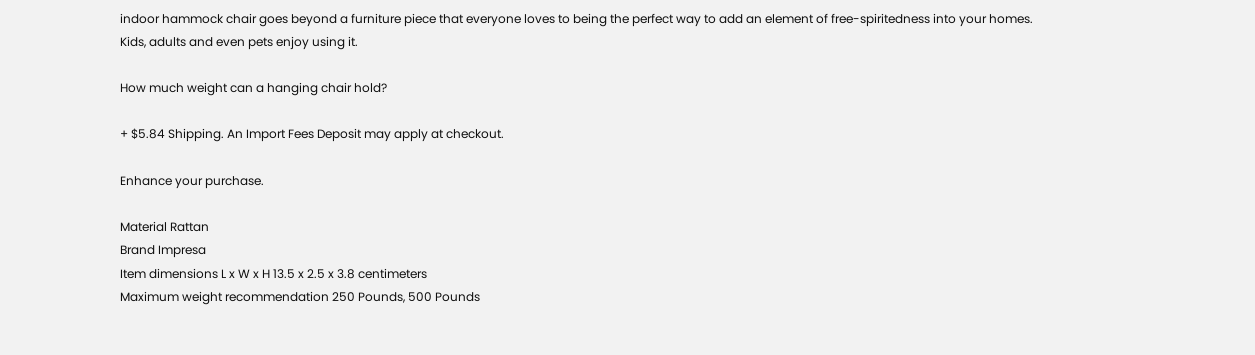indoor hammock chair goes beyond a furniture piece that everyone loves to being the perfect way to add an element of free-spiritedness into your homes. Kids, adults and even pets enjoy using it.

How much weight can a hanging chair hold?

+ $5.84 Shipping. An Import Fees Deposit may apply at checkout.

Enhance your purchase.

Material Rattan
Brand Impresa
Item dimensions L x W x H 13.5 x 2.5 x 3.8 centimeters
Maximum weight recommendation 250 Pounds, 500 Pounds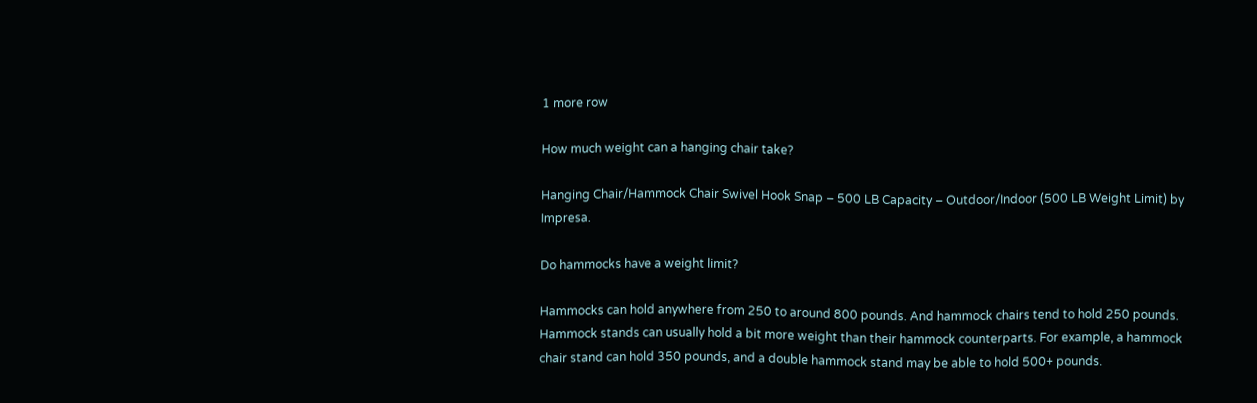1 more row

How much weight can a hanging chair take?

Hanging Chair/Hammock Chair Swivel Hook Snap – 500 LB Capacity – Outdoor/Indoor (500 LB Weight Limit) by Impresa.

Do hammocks have a weight limit?

Hammocks can hold anywhere from 250 to around 800 pounds. And hammock chairs tend to hold 250 pounds. Hammock stands can usually hold a bit more weight than their hammock counterparts. For example, a hammock chair stand can hold 350 pounds, and a double hammock stand may be able to hold 500+ pounds.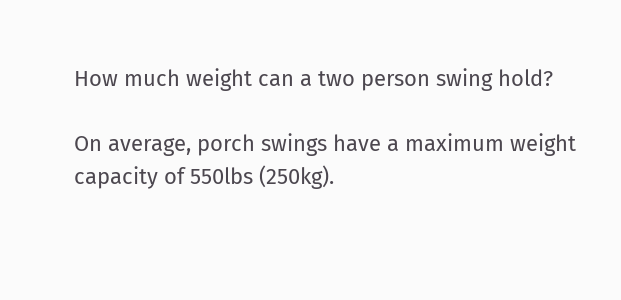How much weight can a two person swing hold?

On average, porch swings have a maximum weight capacity of 550lbs (250kg).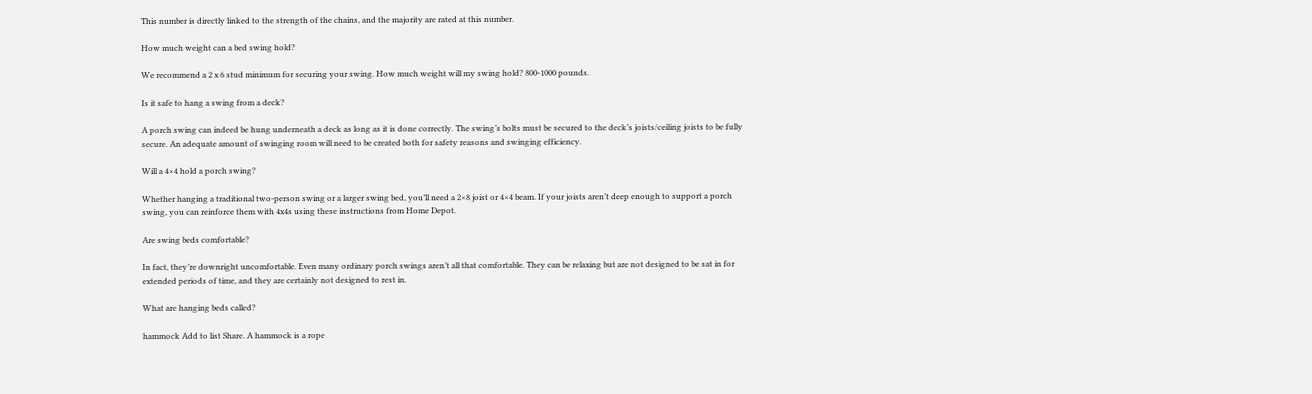This number is directly linked to the strength of the chains, and the majority are rated at this number.

How much weight can a bed swing hold?

We recommend a 2 x 6 stud minimum for securing your swing. How much weight will my swing hold? 800-1000 pounds.

Is it safe to hang a swing from a deck?

A porch swing can indeed be hung underneath a deck as long as it is done correctly. The swing’s bolts must be secured to the deck’s joists/ceiling joists to be fully secure. An adequate amount of swinging room will need to be created both for safety reasons and swinging efficiency.

Will a 4×4 hold a porch swing?

Whether hanging a traditional two-person swing or a larger swing bed, you’ll need a 2×8 joist or 4×4 beam. If your joists aren’t deep enough to support a porch swing, you can reinforce them with 4x4s using these instructions from Home Depot.

Are swing beds comfortable?

In fact, they’re downright uncomfortable. Even many ordinary porch swings aren’t all that comfortable. They can be relaxing but are not designed to be sat in for extended periods of time, and they are certainly not designed to rest in.

What are hanging beds called?

hammock Add to list Share. A hammock is a rope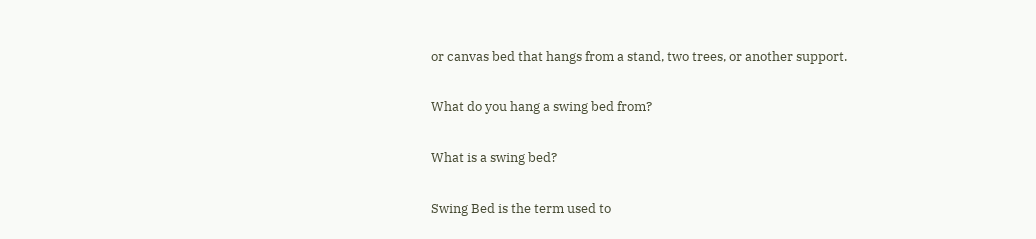or canvas bed that hangs from a stand, two trees, or another support.

What do you hang a swing bed from?

What is a swing bed?

Swing Bed is the term used to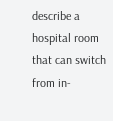describe a hospital room that can switch from in-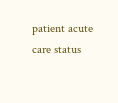patient acute care status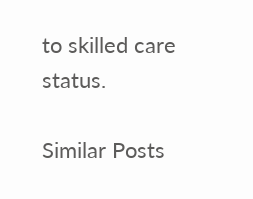to skilled care status.

Similar Posts